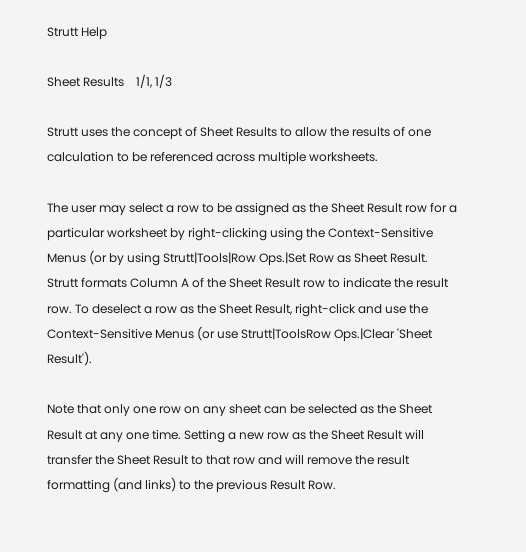Strutt Help

Sheet Results    1/1, 1/3

Strutt uses the concept of Sheet Results to allow the results of one calculation to be referenced across multiple worksheets.

The user may select a row to be assigned as the Sheet Result row for a particular worksheet by right-clicking using the Context-Sensitive Menus (or by using Strutt|Tools|Row Ops.|Set Row as Sheet Result. Strutt formats Column A of the Sheet Result row to indicate the result row. To deselect a row as the Sheet Result, right-click and use the Context-Sensitive Menus (or use Strutt|ToolsRow Ops.|Clear 'Sheet Result').

Note that only one row on any sheet can be selected as the Sheet Result at any one time. Setting a new row as the Sheet Result will transfer the Sheet Result to that row and will remove the result formatting (and links) to the previous Result Row.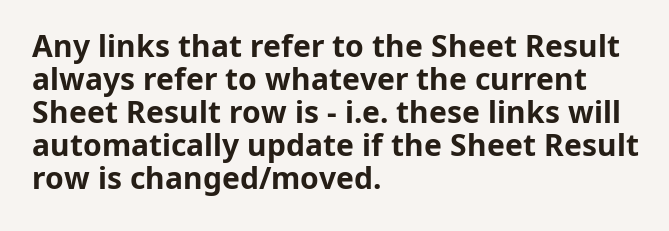Any links that refer to the Sheet Result always refer to whatever the current Sheet Result row is - i.e. these links will automatically update if the Sheet Result row is changed/moved.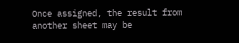Once assigned, the result from another sheet may be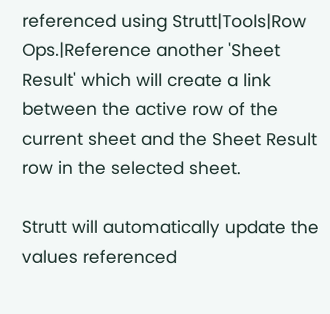referenced using Strutt|Tools|Row Ops.|Reference another 'Sheet Result' which will create a link between the active row of the current sheet and the Sheet Result row in the selected sheet.

Strutt will automatically update the values referenced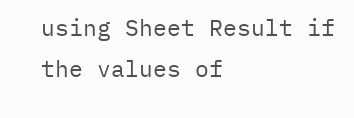using Sheet Result if the values of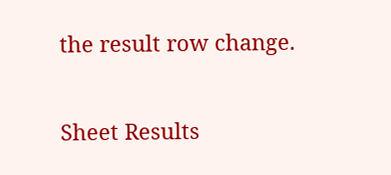the result row change.

Sheet Results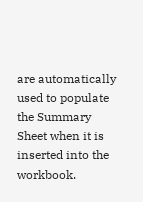are automatically used to populate the Summary Sheet when it is inserted into the workbook.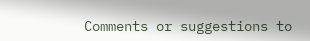Comments or suggestions to